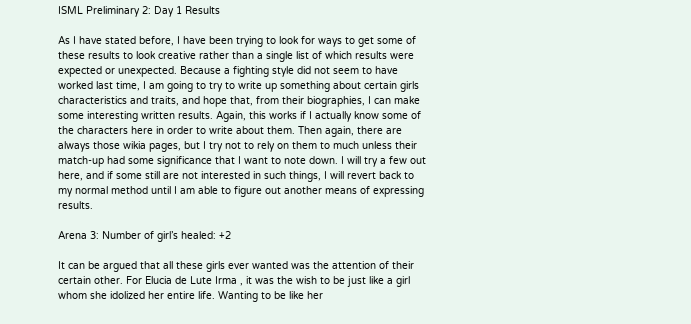ISML Preliminary 2: Day 1 Results

As I have stated before, I have been trying to look for ways to get some of these results to look creative rather than a single list of which results were expected or unexpected. Because a fighting style did not seem to have worked last time, I am going to try to write up something about certain girls characteristics and traits, and hope that, from their biographies, I can make some interesting written results. Again, this works if I actually know some of the characters here in order to write about them. Then again, there are always those wikia pages, but I try not to rely on them to much unless their match-up had some significance that I want to note down. I will try a few out here, and if some still are not interested in such things, I will revert back to my normal method until I am able to figure out another means of expressing results.

Arena 3: Number of girl’s healed: +2

It can be argued that all these girls ever wanted was the attention of their certain other. For Elucia de Lute Irma , it was the wish to be just like a girl whom she idolized her entire life. Wanting to be like her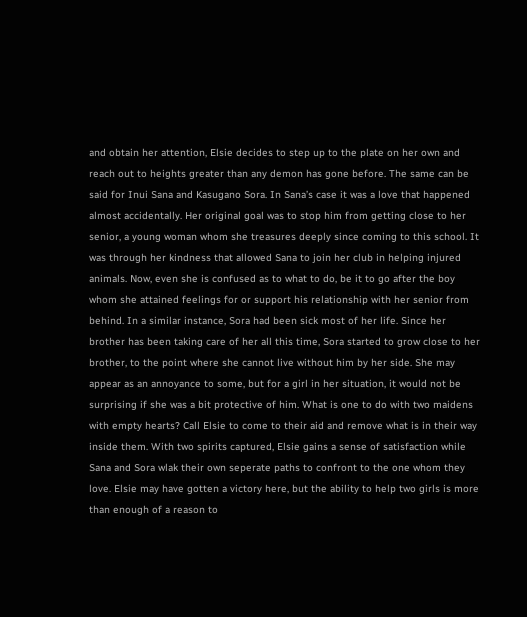and obtain her attention, Elsie decides to step up to the plate on her own and reach out to heights greater than any demon has gone before. The same can be said for Inui Sana and Kasugano Sora. In Sana’s case it was a love that happened almost accidentally. Her original goal was to stop him from getting close to her senior, a young woman whom she treasures deeply since coming to this school. It was through her kindness that allowed Sana to join her club in helping injured animals. Now, even she is confused as to what to do, be it to go after the boy whom she attained feelings for or support his relationship with her senior from behind. In a similar instance, Sora had been sick most of her life. Since her brother has been taking care of her all this time, Sora started to grow close to her brother, to the point where she cannot live without him by her side. She may appear as an annoyance to some, but for a girl in her situation, it would not be surprising if she was a bit protective of him. What is one to do with two maidens with empty hearts? Call Elsie to come to their aid and remove what is in their way inside them. With two spirits captured, Elsie gains a sense of satisfaction while Sana and Sora wlak their own seperate paths to confront to the one whom they love. Elsie may have gotten a victory here, but the ability to help two girls is more than enough of a reason to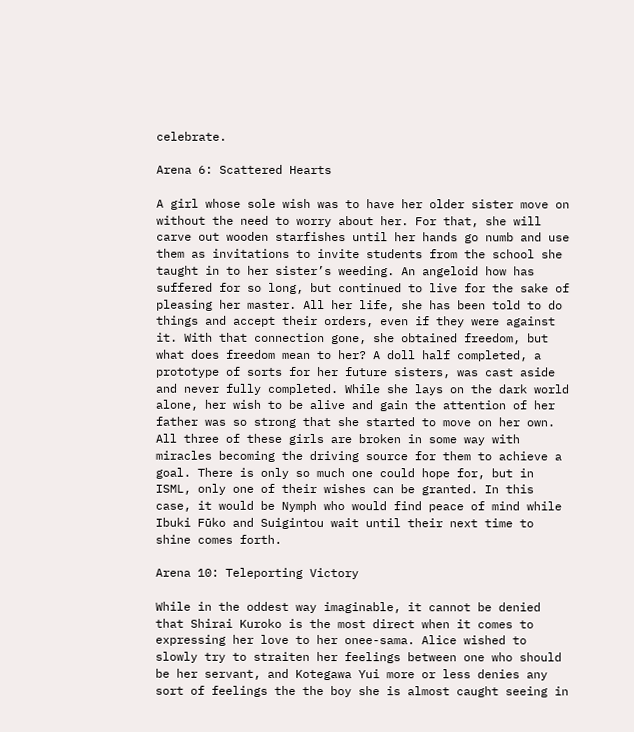celebrate.

Arena 6: Scattered Hearts

A girl whose sole wish was to have her older sister move on without the need to worry about her. For that, she will carve out wooden starfishes until her hands go numb and use them as invitations to invite students from the school she taught in to her sister’s weeding. An angeloid how has suffered for so long, but continued to live for the sake of pleasing her master. All her life, she has been told to do things and accept their orders, even if they were against it. With that connection gone, she obtained freedom, but what does freedom mean to her? A doll half completed, a prototype of sorts for her future sisters, was cast aside and never fully completed. While she lays on the dark world alone, her wish to be alive and gain the attention of her father was so strong that she started to move on her own. All three of these girls are broken in some way with miracles becoming the driving source for them to achieve a goal. There is only so much one could hope for, but in ISML, only one of their wishes can be granted. In this case, it would be Nymph who would find peace of mind while Ibuki Fūko and Suigintou wait until their next time to shine comes forth.

Arena 10: Teleporting Victory

While in the oddest way imaginable, it cannot be denied that Shirai Kuroko is the most direct when it comes to expressing her love to her onee-sama. Alice wished to slowly try to straiten her feelings between one who should be her servant, and Kotegawa Yui more or less denies any sort of feelings the the boy she is almost caught seeing in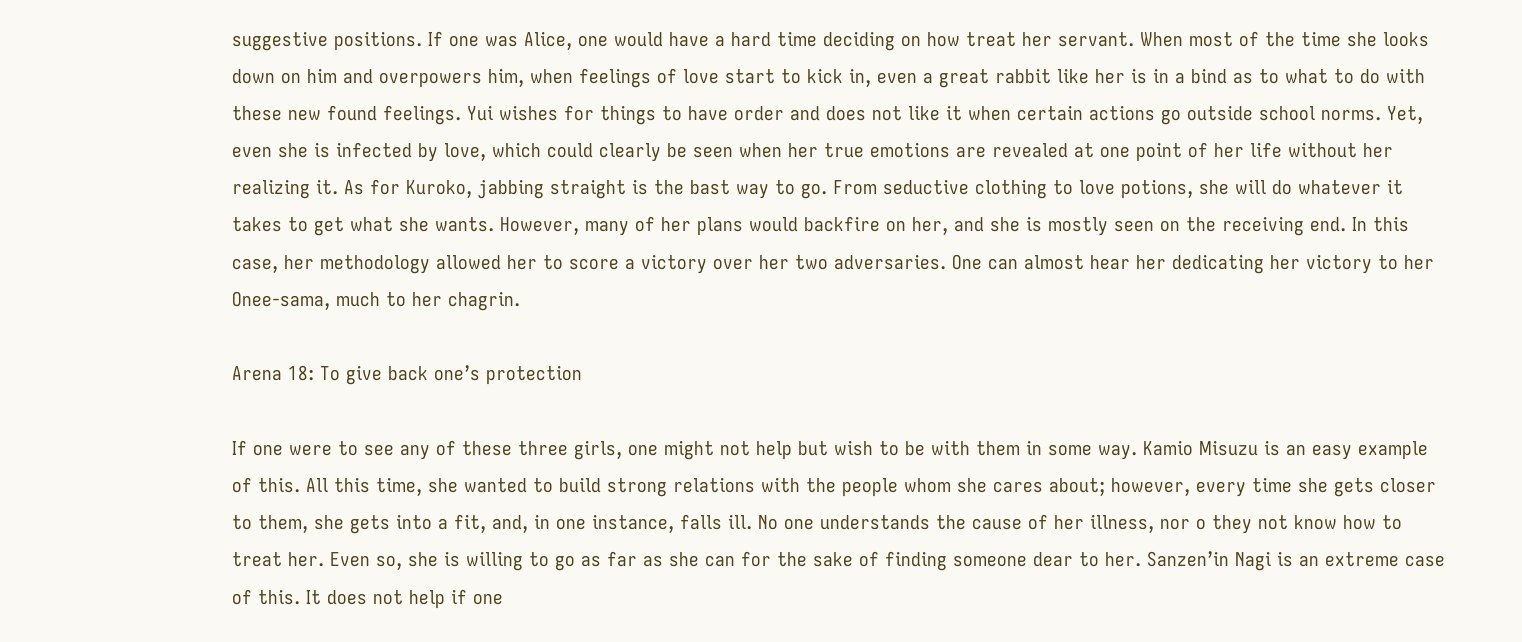suggestive positions. If one was Alice, one would have a hard time deciding on how treat her servant. When most of the time she looks down on him and overpowers him, when feelings of love start to kick in, even a great rabbit like her is in a bind as to what to do with these new found feelings. Yui wishes for things to have order and does not like it when certain actions go outside school norms. Yet, even she is infected by love, which could clearly be seen when her true emotions are revealed at one point of her life without her realizing it. As for Kuroko, jabbing straight is the bast way to go. From seductive clothing to love potions, she will do whatever it takes to get what she wants. However, many of her plans would backfire on her, and she is mostly seen on the receiving end. In this case, her methodology allowed her to score a victory over her two adversaries. One can almost hear her dedicating her victory to her Onee-sama, much to her chagrin.

Arena 18: To give back one’s protection

If one were to see any of these three girls, one might not help but wish to be with them in some way. Kamio Misuzu is an easy example of this. All this time, she wanted to build strong relations with the people whom she cares about; however, every time she gets closer to them, she gets into a fit, and, in one instance, falls ill. No one understands the cause of her illness, nor o they not know how to treat her. Even so, she is willing to go as far as she can for the sake of finding someone dear to her. Sanzen’in Nagi is an extreme case of this. It does not help if one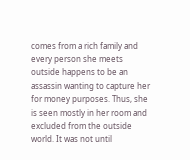comes from a rich family and every person she meets outside happens to be an assassin wanting to capture her for money purposes. Thus, she is seen mostly in her room and excluded from the outside world. It was not until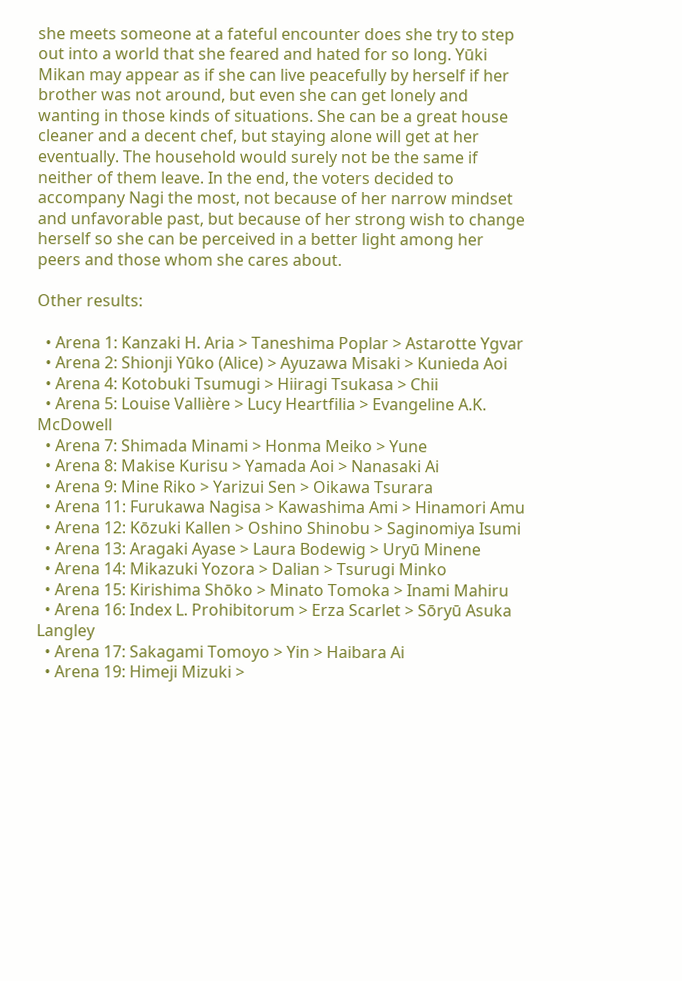she meets someone at a fateful encounter does she try to step out into a world that she feared and hated for so long. Yūki Mikan may appear as if she can live peacefully by herself if her brother was not around, but even she can get lonely and wanting in those kinds of situations. She can be a great house cleaner and a decent chef, but staying alone will get at her eventually. The household would surely not be the same if neither of them leave. In the end, the voters decided to accompany Nagi the most, not because of her narrow mindset and unfavorable past, but because of her strong wish to change herself so she can be perceived in a better light among her peers and those whom she cares about.

Other results:

  • Arena 1: Kanzaki H. Aria > Taneshima Poplar > Astarotte Ygvar
  • Arena 2: Shionji Yūko (Alice) > Ayuzawa Misaki > Kunieda Aoi
  • Arena 4: Kotobuki Tsumugi > Hiiragi Tsukasa > Chii
  • Arena 5: Louise Vallière > Lucy Heartfilia > Evangeline A.K. McDowell
  • Arena 7: Shimada Minami > Honma Meiko > Yune
  • Arena 8: Makise Kurisu > Yamada Aoi > Nanasaki Ai
  • Arena 9: Mine Riko > Yarizui Sen > Oikawa Tsurara
  • Arena 11: Furukawa Nagisa > Kawashima Ami > Hinamori Amu
  • Arena 12: Kōzuki Kallen > Oshino Shinobu > Saginomiya Isumi
  • Arena 13: Aragaki Ayase > Laura Bodewig > Uryū Minene
  • Arena 14: Mikazuki Yozora > Dalian > Tsurugi Minko
  • Arena 15: Kirishima Shōko > Minato Tomoka > Inami Mahiru
  • Arena 16: Index L. Prohibitorum > Erza Scarlet > Sōryū Asuka Langley
  • Arena 17: Sakagami Tomoyo > Yin > Haibara Ai
  • Arena 19: Himeji Mizuki >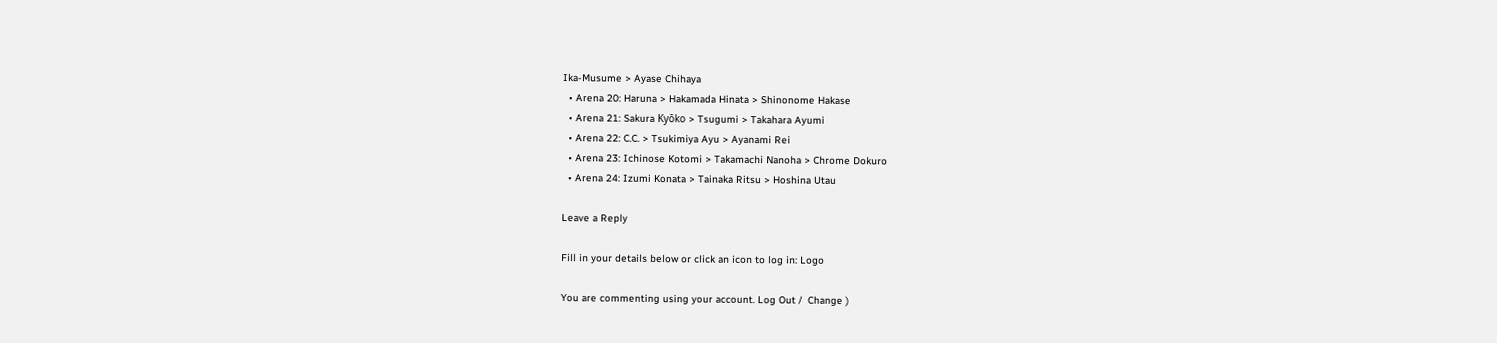Ika-Musume > Ayase Chihaya
  • Arena 20: Haruna > Hakamada Hinata > Shinonome Hakase
  • Arena 21: Sakura Kyōko > Tsugumi > Takahara Ayumi
  • Arena 22: C.C. > Tsukimiya Ayu > Ayanami Rei
  • Arena 23: Ichinose Kotomi > Takamachi Nanoha > Chrome Dokuro
  • Arena 24: Izumi Konata > Tainaka Ritsu > Hoshina Utau

Leave a Reply

Fill in your details below or click an icon to log in: Logo

You are commenting using your account. Log Out /  Change )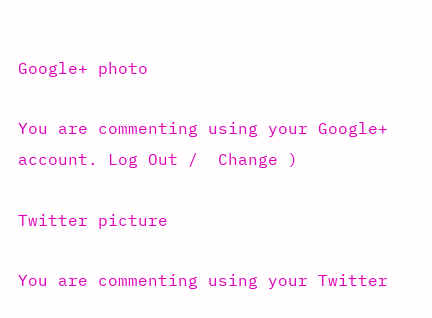Google+ photo

You are commenting using your Google+ account. Log Out /  Change )

Twitter picture

You are commenting using your Twitter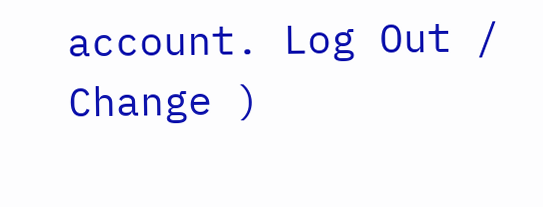account. Log Out /  Change )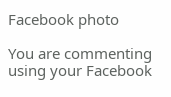Facebook photo

You are commenting using your Facebook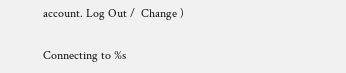account. Log Out /  Change )

Connecting to %s